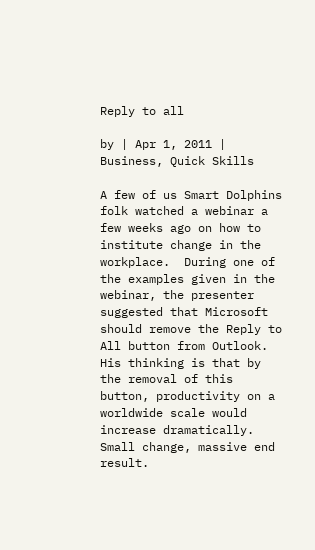Reply to all

by | Apr 1, 2011 | Business, Quick Skills

A few of us Smart Dolphins folk watched a webinar a few weeks ago on how to institute change in the workplace.  During one of the examples given in the webinar, the presenter suggested that Microsoft should remove the Reply to All button from Outlook. His thinking is that by the removal of this button, productivity on a worldwide scale would increase dramatically. Small change, massive end result.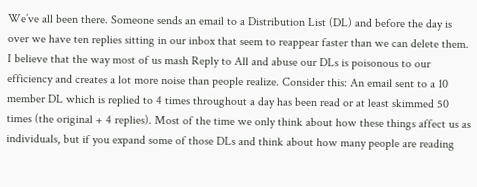We’ve all been there. Someone sends an email to a Distribution List (DL) and before the day is over we have ten replies sitting in our inbox that seem to reappear faster than we can delete them. I believe that the way most of us mash Reply to All and abuse our DLs is poisonous to our efficiency and creates a lot more noise than people realize. Consider this: An email sent to a 10 member DL which is replied to 4 times throughout a day has been read or at least skimmed 50 times (the original + 4 replies). Most of the time we only think about how these things affect us as individuals, but if you expand some of those DLs and think about how many people are reading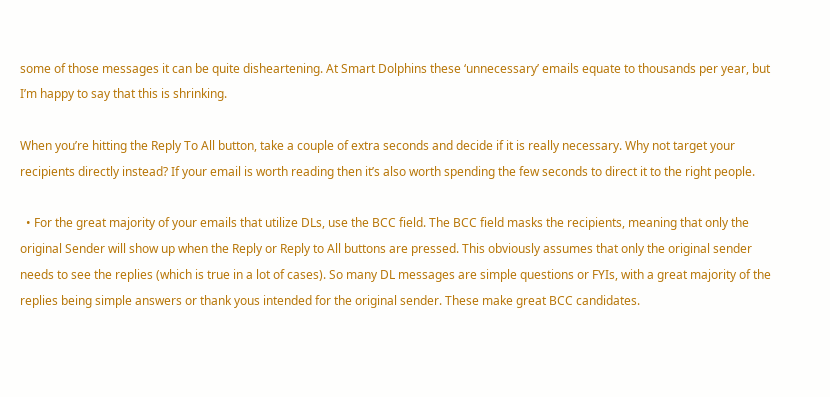some of those messages it can be quite disheartening. At Smart Dolphins these ‘unnecessary’ emails equate to thousands per year, but I’m happy to say that this is shrinking.

When you’re hitting the Reply To All button, take a couple of extra seconds and decide if it is really necessary. Why not target your recipients directly instead? If your email is worth reading then it’s also worth spending the few seconds to direct it to the right people.

  • For the great majority of your emails that utilize DLs, use the BCC field. The BCC field masks the recipients, meaning that only the original Sender will show up when the Reply or Reply to All buttons are pressed. This obviously assumes that only the original sender needs to see the replies (which is true in a lot of cases). So many DL messages are simple questions or FYIs, with a great majority of the replies being simple answers or thank yous intended for the original sender. These make great BCC candidates.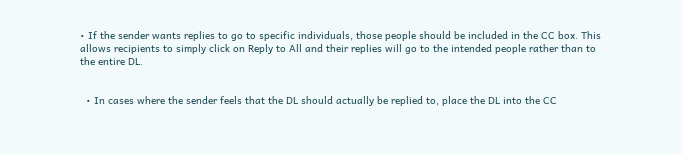• If the sender wants replies to go to specific individuals, those people should be included in the CC box. This allows recipients to simply click on Reply to All and their replies will go to the intended people rather than to the entire DL.


  • In cases where the sender feels that the DL should actually be replied to, place the DL into the CC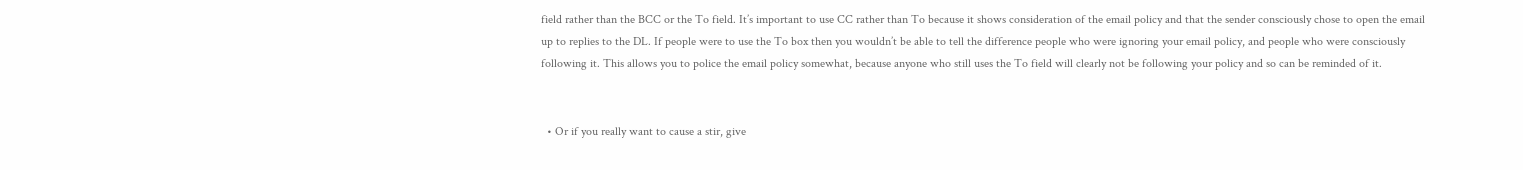field rather than the BCC or the To field. It’s important to use CC rather than To because it shows consideration of the email policy and that the sender consciously chose to open the email up to replies to the DL. If people were to use the To box then you wouldn’t be able to tell the difference people who were ignoring your email policy, and people who were consciously following it. This allows you to police the email policy somewhat, because anyone who still uses the To field will clearly not be following your policy and so can be reminded of it.


  • Or if you really want to cause a stir, give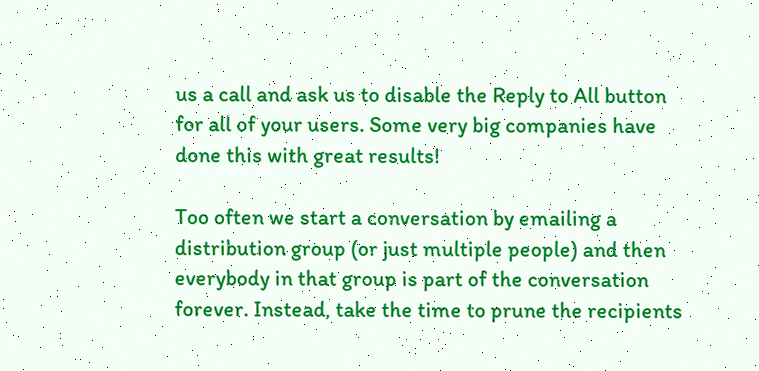us a call and ask us to disable the Reply to All button for all of your users. Some very big companies have done this with great results!

Too often we start a conversation by emailing a distribution group (or just multiple people) and then everybody in that group is part of the conversation forever. Instead, take the time to prune the recipients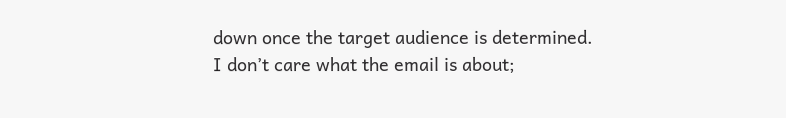down once the target audience is determined. I don’t care what the email is about;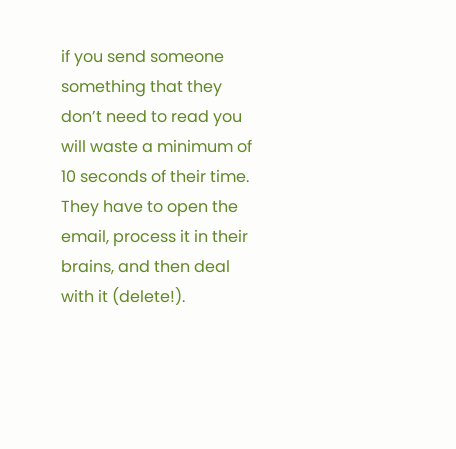if you send someone something that they don’t need to read you will waste a minimum of 10 seconds of their time. They have to open the email, process it in their brains, and then deal with it (delete!).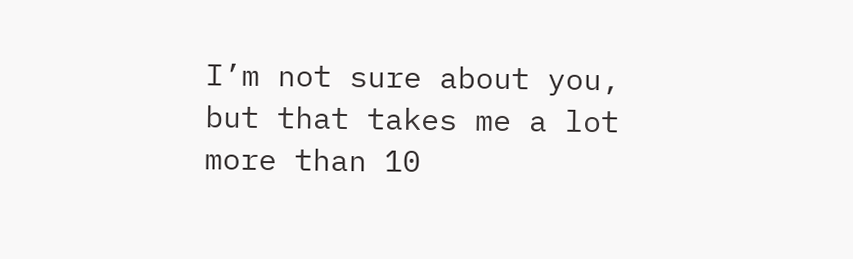I’m not sure about you, but that takes me a lot more than 10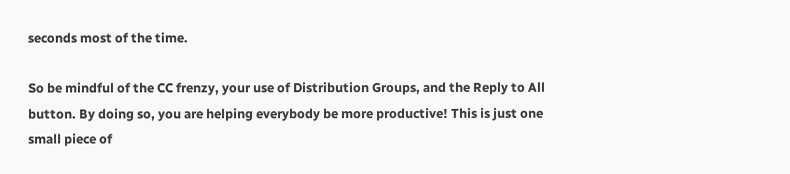seconds most of the time.

So be mindful of the CC frenzy, your use of Distribution Groups, and the Reply to All button. By doing so, you are helping everybody be more productive! This is just one small piece of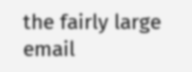the fairly large email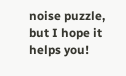noise puzzle, but I hope it helps you!